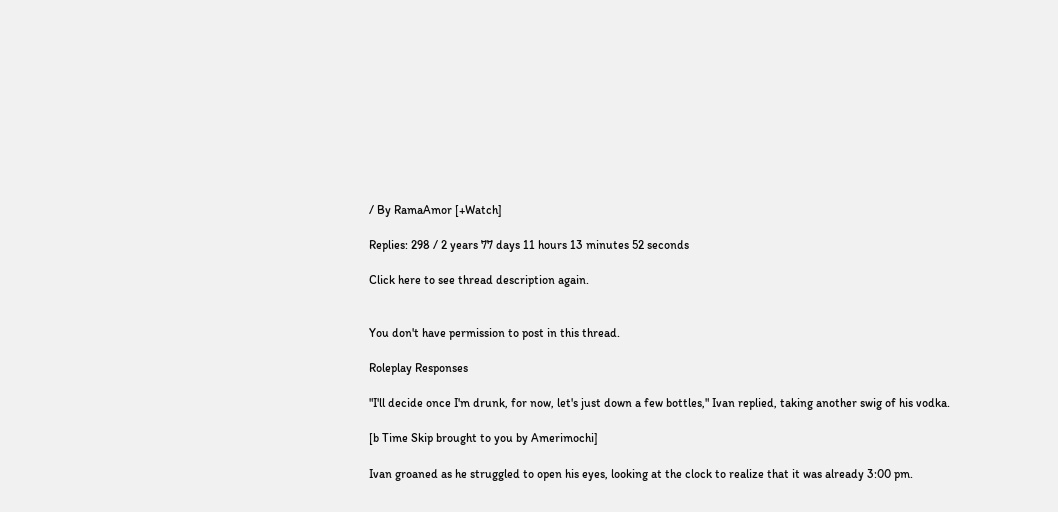/ By RamaAmor [+Watch]

Replies: 298 / 2 years 77 days 11 hours 13 minutes 52 seconds

Click here to see thread description again.


You don't have permission to post in this thread.

Roleplay Responses

"I'll decide once I'm drunk, for now, let's just down a few bottles," Ivan replied, taking another swig of his vodka.

[b Time Skip brought to you by Amerimochi]

Ivan groaned as he struggled to open his eyes, looking at the clock to realize that it was already 3:00 pm.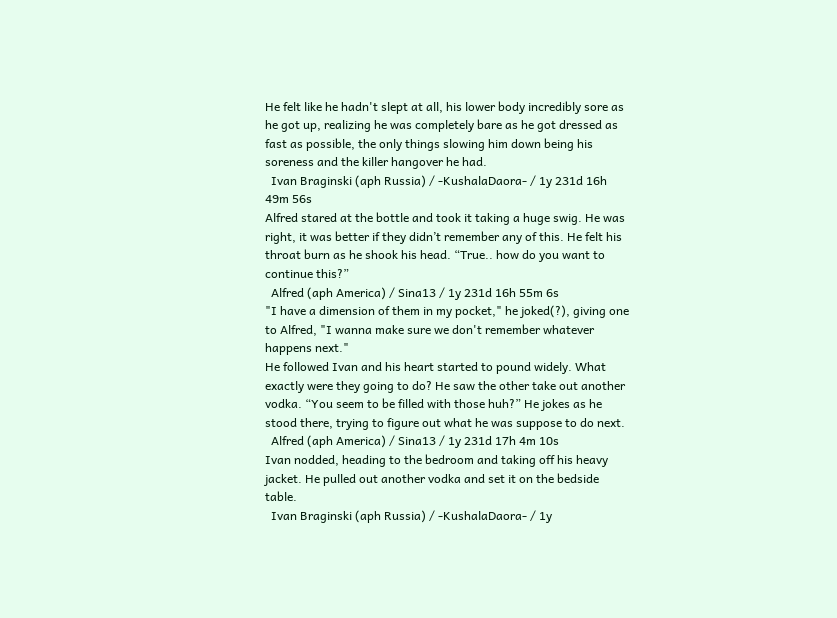He felt like he hadn't slept at all, his lower body incredibly sore as he got up, realizing he was completely bare as he got dressed as fast as possible, the only things slowing him down being his soreness and the killer hangover he had.
  Ivan Braginski (aph Russia) / -KushalaDaora- / 1y 231d 16h 49m 56s
Alfred stared at the bottle and took it taking a huge swig. He was right, it was better if they didn’t remember any of this. He felt his throat burn as he shook his head. “True.. how do you want to continue this?”
  Alfred (aph America) / Sina13 / 1y 231d 16h 55m 6s
"I have a dimension of them in my pocket," he joked(?), giving one to Alfred, "I wanna make sure we don't remember whatever happens next."
He followed Ivan and his heart started to pound widely. What exactly were they going to do? He saw the other take out another vodka. “You seem to be filled with those huh?” He jokes as he stood there, trying to figure out what he was suppose to do next.
  Alfred (aph America) / Sina13 / 1y 231d 17h 4m 10s
Ivan nodded, heading to the bedroom and taking off his heavy jacket. He pulled out another vodka and set it on the bedside table.
  Ivan Braginski (aph Russia) / -KushalaDaora- / 1y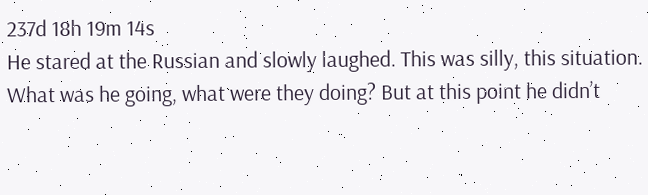237d 18h 19m 14s
He stared at the Russian and slowly laughed. This was silly, this situation. What was he going, what were they doing? But at this point he didn’t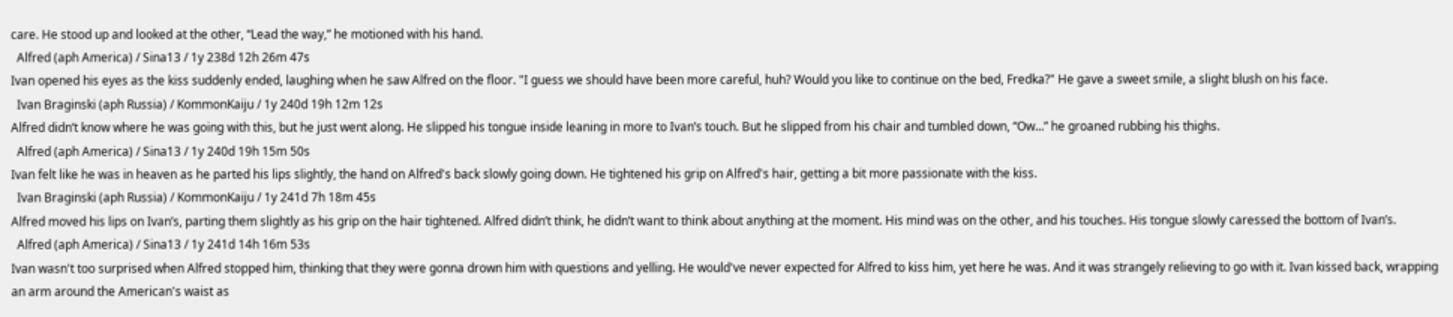care. He stood up and looked at the other, “Lead the way,” he motioned with his hand.
  Alfred (aph America) / Sina13 / 1y 238d 12h 26m 47s
Ivan opened his eyes as the kiss suddenly ended, laughing when he saw Alfred on the floor. "I guess we should have been more careful, huh? Would you like to continue on the bed, Fredka?" He gave a sweet smile, a slight blush on his face.
  Ivan Braginski (aph Russia) / KommonKaiju / 1y 240d 19h 12m 12s
Alfred didn’t know where he was going with this, but he just went along. He slipped his tongue inside leaning in more to Ivan’s touch. But he slipped from his chair and tumbled down, “Ow...” he groaned rubbing his thighs.
  Alfred (aph America) / Sina13 / 1y 240d 19h 15m 50s
Ivan felt like he was in heaven as he parted his lips slightly, the hand on Alfred's back slowly going down. He tightened his grip on Alfred's hair, getting a bit more passionate with the kiss.
  Ivan Braginski (aph Russia) / KommonKaiju / 1y 241d 7h 18m 45s
Alfred moved his lips on Ivan’s, parting them slightly as his grip on the hair tightened. Alfred didn’t think, he didn’t want to think about anything at the moment. His mind was on the other, and his touches. His tongue slowly caressed the bottom of Ivan’s.
  Alfred (aph America) / Sina13 / 1y 241d 14h 16m 53s
Ivan wasn't too surprised when Alfred stopped him, thinking that they were gonna drown him with questions and yelling. He would've never expected for Alfred to kiss him, yet here he was. And it was strangely relieving to go with it. Ivan kissed back, wrapping an arm around the American's waist as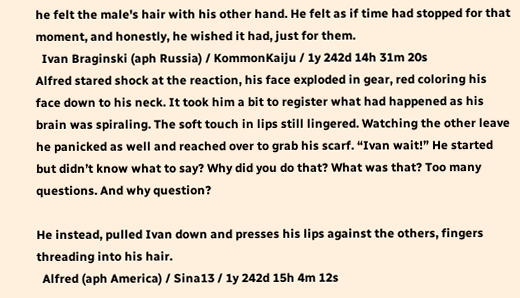he felt the male's hair with his other hand. He felt as if time had stopped for that moment, and honestly, he wished it had, just for them.
  Ivan Braginski (aph Russia) / KommonKaiju / 1y 242d 14h 31m 20s
Alfred stared shock at the reaction, his face exploded in gear, red coloring his face down to his neck. It took him a bit to register what had happened as his brain was spiraling. The soft touch in lips still lingered. Watching the other leave he panicked as well and reached over to grab his scarf. “Ivan wait!” He started but didn’t know what to say? Why did you do that? What was that? Too many questions. And why question?

He instead, pulled Ivan down and presses his lips against the others, fingers threading into his hair.
  Alfred (aph America) / Sina13 / 1y 242d 15h 4m 12s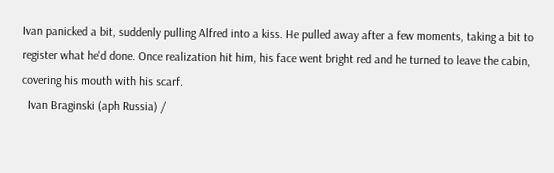Ivan panicked a bit, suddenly pulling Alfred into a kiss. He pulled away after a few moments, taking a bit to register what he'd done. Once realization hit him, his face went bright red and he turned to leave the cabin, covering his mouth with his scarf.
  Ivan Braginski (aph Russia) /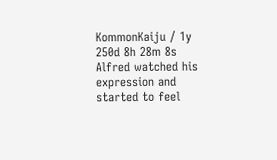KommonKaiju / 1y 250d 8h 28m 8s
Alfred watched his expression and started to feel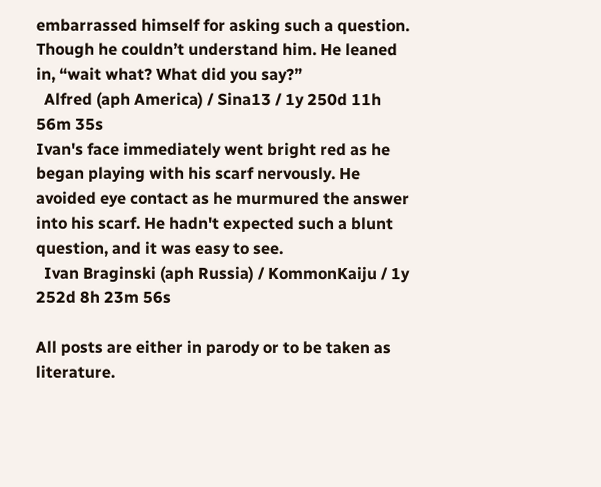embarrassed himself for asking such a question. Though he couldn’t understand him. He leaned in, “wait what? What did you say?”
  Alfred (aph America) / Sina13 / 1y 250d 11h 56m 35s
Ivan's face immediately went bright red as he began playing with his scarf nervously. He avoided eye contact as he murmured the answer into his scarf. He hadn't expected such a blunt question, and it was easy to see.
  Ivan Braginski (aph Russia) / KommonKaiju / 1y 252d 8h 23m 56s

All posts are either in parody or to be taken as literature.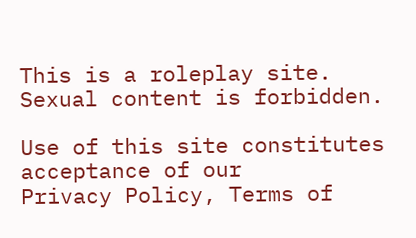This is a roleplay site. Sexual content is forbidden.

Use of this site constitutes acceptance of our
Privacy Policy, Terms of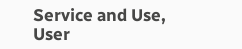Service and Use, User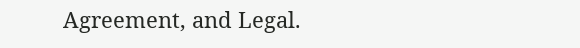Agreement, and Legal.